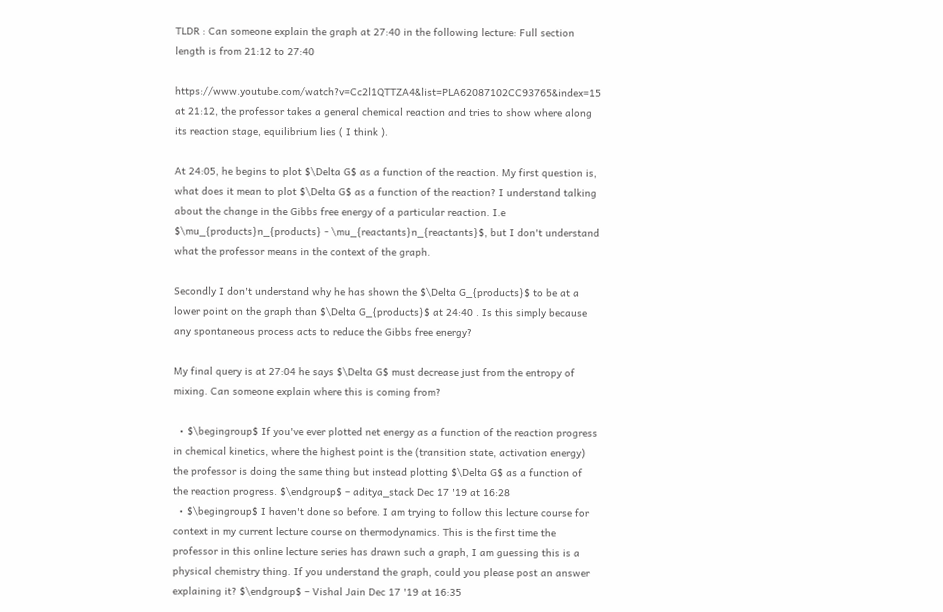TLDR : Can someone explain the graph at 27:40 in the following lecture: Full section length is from 21:12 to 27:40

https://www.youtube.com/watch?v=Cc2l1QTTZA4&list=PLA62087102CC93765&index=15 at 21:12, the professor takes a general chemical reaction and tries to show where along its reaction stage, equilibrium lies ( I think ).

At 24:05, he begins to plot $\Delta G$ as a function of the reaction. My first question is, what does it mean to plot $\Delta G$ as a function of the reaction? I understand talking about the change in the Gibbs free energy of a particular reaction. I.e $\mu_{products}n_{products} - \mu_{reactants}n_{reactants}$, but I don't understand what the professor means in the context of the graph.

Secondly I don't understand why he has shown the $\Delta G_{products}$ to be at a lower point on the graph than $\Delta G_{products}$ at 24:40 . Is this simply because any spontaneous process acts to reduce the Gibbs free energy?

My final query is at 27:04 he says $\Delta G$ must decrease just from the entropy of mixing. Can someone explain where this is coming from?

  • $\begingroup$ If you've ever plotted net energy as a function of the reaction progress in chemical kinetics, where the highest point is the (transition state, activation energy) the professor is doing the same thing but instead plotting $\Delta G$ as a function of the reaction progress. $\endgroup$ – aditya_stack Dec 17 '19 at 16:28
  • $\begingroup$ I haven't done so before. I am trying to follow this lecture course for context in my current lecture course on thermodynamics. This is the first time the professor in this online lecture series has drawn such a graph, I am guessing this is a physical chemistry thing. If you understand the graph, could you please post an answer explaining it? $\endgroup$ – Vishal Jain Dec 17 '19 at 16:35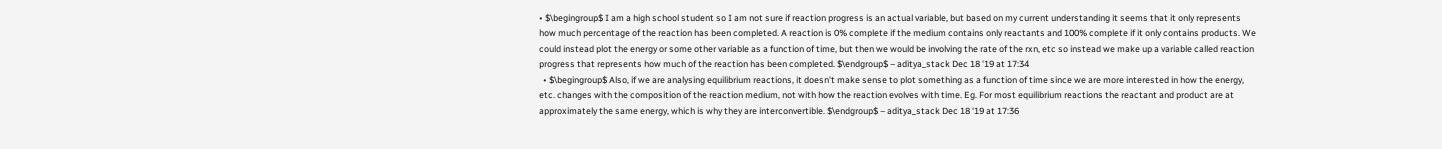• $\begingroup$ I am a high school student so I am not sure if reaction progress is an actual variable, but based on my current understanding it seems that it only represents how much percentage of the reaction has been completed. A reaction is 0% complete if the medium contains only reactants and 100% complete if it only contains products. We could instead plot the energy or some other variable as a function of time, but then we would be involving the rate of the rxn, etc so instead we make up a variable called reaction progress that represents how much of the reaction has been completed. $\endgroup$ – aditya_stack Dec 18 '19 at 17:34
  • $\begingroup$ Also, if we are analysing equilibrium reactions, it doesn't make sense to plot something as a function of time since we are more interested in how the energy, etc. changes with the composition of the reaction medium, not with how the reaction evolves with time. Eg. For most equilibrium reactions the reactant and product are at approximately the same energy, which is why they are interconvertible. $\endgroup$ – aditya_stack Dec 18 '19 at 17:36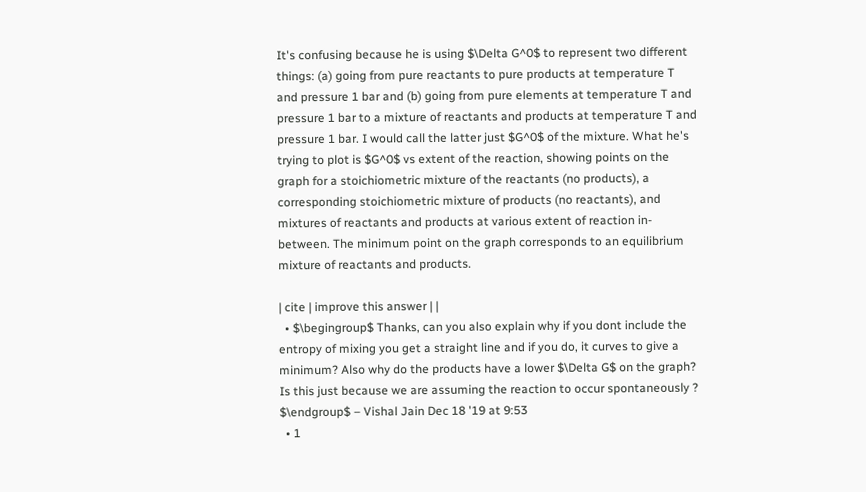It's confusing because he is using $\Delta G^0$ to represent two different things: (a) going from pure reactants to pure products at temperature T and pressure 1 bar and (b) going from pure elements at temperature T and pressure 1 bar to a mixture of reactants and products at temperature T and pressure 1 bar. I would call the latter just $G^0$ of the mixture. What he's trying to plot is $G^0$ vs extent of the reaction, showing points on the graph for a stoichiometric mixture of the reactants (no products), a corresponding stoichiometric mixture of products (no reactants), and mixtures of reactants and products at various extent of reaction in-between. The minimum point on the graph corresponds to an equilibrium mixture of reactants and products.

| cite | improve this answer | |
  • $\begingroup$ Thanks, can you also explain why if you dont include the entropy of mixing you get a straight line and if you do, it curves to give a minimum? Also why do the products have a lower $\Delta G$ on the graph? Is this just because we are assuming the reaction to occur spontaneously ? $\endgroup$ – Vishal Jain Dec 18 '19 at 9:53
  • 1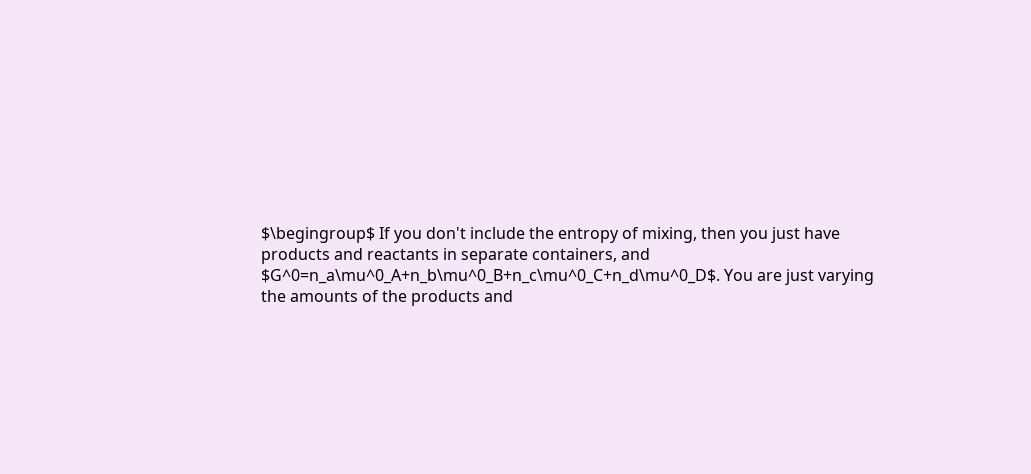$\begingroup$ If you don't include the entropy of mixing, then you just have products and reactants in separate containers, and $G^0=n_a\mu^0_A+n_b\mu^0_B+n_c\mu^0_C+n_d\mu^0_D$. You are just varying the amounts of the products and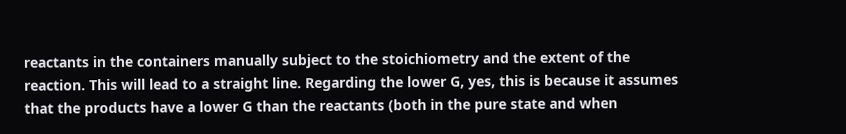reactants in the containers manually subject to the stoichiometry and the extent of the reaction. This will lead to a straight line. Regarding the lower G, yes, this is because it assumes that the products have a lower G than the reactants (both in the pure state and when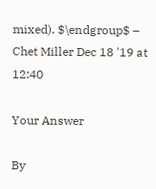mixed). $\endgroup$ – Chet Miller Dec 18 '19 at 12:40

Your Answer

By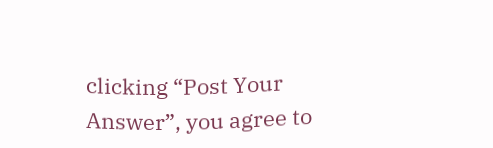clicking “Post Your Answer”, you agree to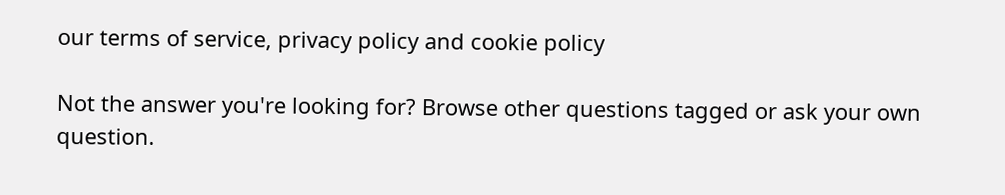our terms of service, privacy policy and cookie policy

Not the answer you're looking for? Browse other questions tagged or ask your own question.